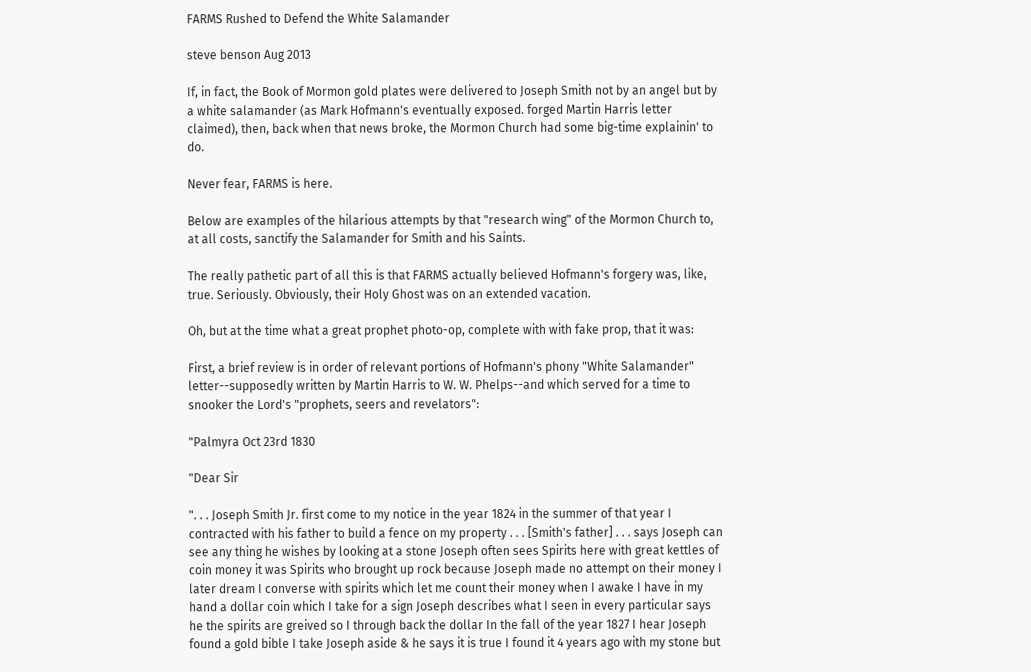FARMS Rushed to Defend the White Salamander

steve benson Aug 2013

If, in fact, the Book of Mormon gold plates were delivered to Joseph Smith not by an angel but by a white salamander (as Mark Hofmann's eventually exposed. forged Martin Harris letter claimed), then, back when that news broke, the Mormon Church had some big-time explainin' to do.

Never fear, FARMS is here.

Below are examples of the hilarious attempts by that "research wing" of the Mormon Church to, at all costs, sanctify the Salamander for Smith and his Saints.

The really pathetic part of all this is that FARMS actually believed Hofmann's forgery was, like, true. Seriously. Obviously, their Holy Ghost was on an extended vacation.

Oh, but at the time what a great prophet photo-op, complete with with fake prop, that it was:

First, a brief review is in order of relevant portions of Hofmann's phony "White Salamander" letter--supposedly written by Martin Harris to W. W. Phelps--and which served for a time to snooker the Lord's "prophets, seers and revelators":

"Palmyra Oct 23rd 1830

"Dear Sir

". . . Joseph Smith Jr. first come to my notice in the year 1824 in the summer of that year I contracted with his father to build a fence on my property . . . [Smith's father] . . . says Joseph can see any thing he wishes by looking at a stone Joseph often sees Spirits here with great kettles of coin money it was Spirits who brought up rock because Joseph made no attempt on their money I later dream I converse with spirits which let me count their money when I awake I have in my hand a dollar coin which I take for a sign Joseph describes what I seen in every particular says he the spirits are greived so I through back the dollar In the fall of the year 1827 I hear Joseph found a gold bible I take Joseph aside & he says it is true I found it 4 years ago with my stone but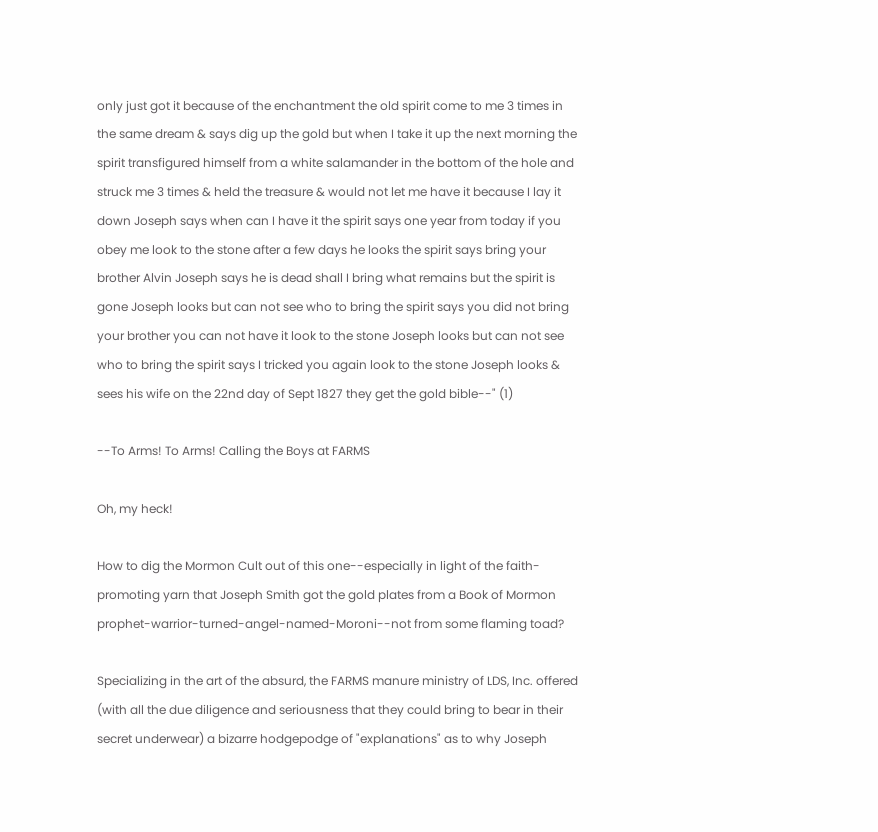only just got it because of the enchantment the old spirit come to me 3 times in the same dream & says dig up the gold but when I take it up the next morning the spirit transfigured himself from a white salamander in the bottom of the hole and struck me 3 times & held the treasure & would not let me have it because I lay it down Joseph says when can I have it the spirit says one year from today if you obey me look to the stone after a few days he looks the spirit says bring your brother Alvin Joseph says he is dead shall I bring what remains but the spirit is gone Joseph looks but can not see who to bring the spirit says you did not bring your brother you can not have it look to the stone Joseph looks but can not see who to bring the spirit says I tricked you again look to the stone Joseph looks & sees his wife on the 22nd day of Sept 1827 they get the gold bible--" (1)

--To Arms! To Arms! Calling the Boys at FARMS

Oh, my heck!

How to dig the Mormon Cult out of this one--especially in light of the faith-promoting yarn that Joseph Smith got the gold plates from a Book of Mormon prophet-warrior-turned-angel-named-Moroni--not from some flaming toad?

Specializing in the art of the absurd, the FARMS manure ministry of LDS, Inc. offered (with all the due diligence and seriousness that they could bring to bear in their secret underwear) a bizarre hodgepodge of "explanations" as to why Joseph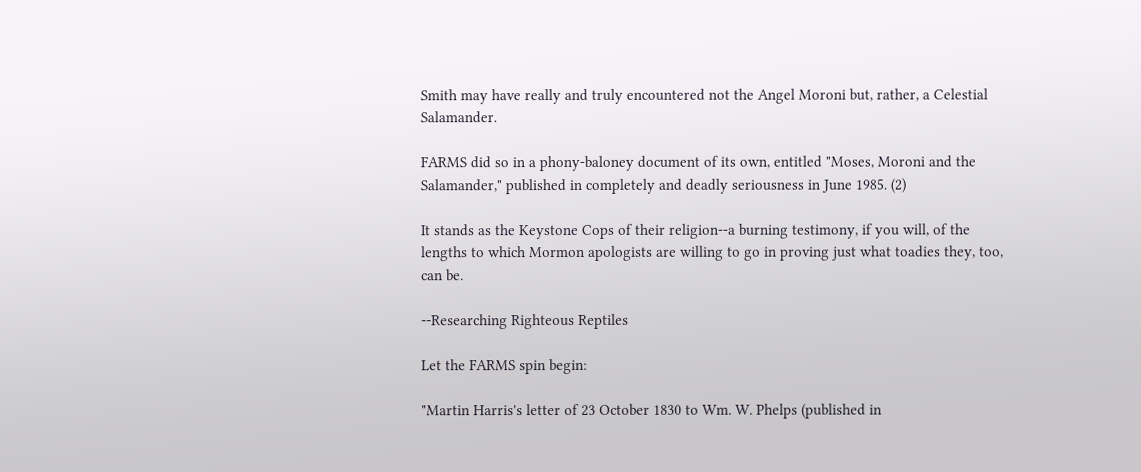Smith may have really and truly encountered not the Angel Moroni but, rather, a Celestial Salamander.

FARMS did so in a phony-baloney document of its own, entitled "Moses, Moroni and the Salamander," published in completely and deadly seriousness in June 1985. (2)

It stands as the Keystone Cops of their religion--a burning testimony, if you will, of the lengths to which Mormon apologists are willing to go in proving just what toadies they, too, can be.

--Researching Righteous Reptiles

Let the FARMS spin begin:

"Martin Harris's letter of 23 October 1830 to Wm. W. Phelps (published in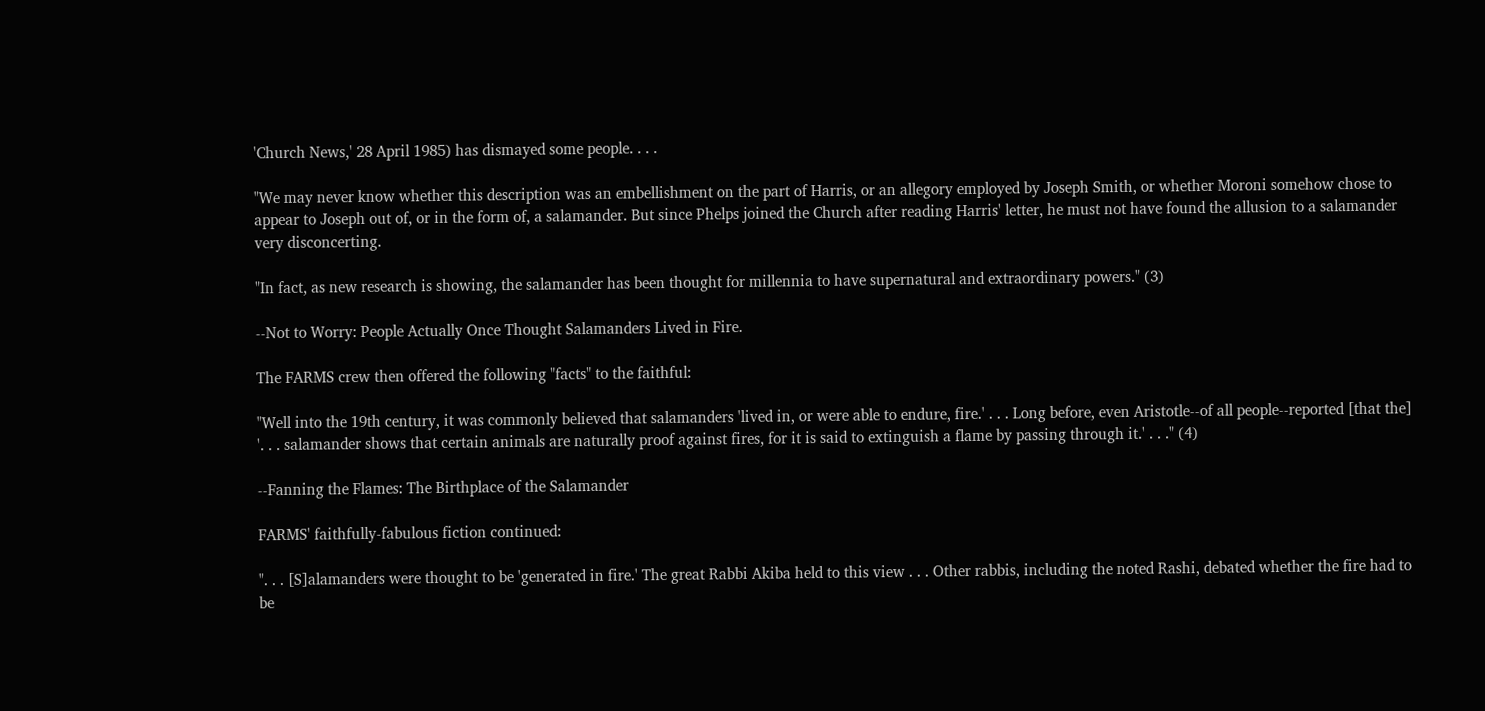'Church News,' 28 April 1985) has dismayed some people. . . .

"We may never know whether this description was an embellishment on the part of Harris, or an allegory employed by Joseph Smith, or whether Moroni somehow chose to appear to Joseph out of, or in the form of, a salamander. But since Phelps joined the Church after reading Harris' letter, he must not have found the allusion to a salamander very disconcerting.

"In fact, as new research is showing, the salamander has been thought for millennia to have supernatural and extraordinary powers." (3)

--Not to Worry: People Actually Once Thought Salamanders Lived in Fire.

The FARMS crew then offered the following "facts" to the faithful:

"Well into the 19th century, it was commonly believed that salamanders 'lived in, or were able to endure, fire.' . . . Long before, even Aristotle--of all people--reported [that the] '. . . salamander shows that certain animals are naturally proof against fires, for it is said to extinguish a flame by passing through it.' . . ." (4)

--Fanning the Flames: The Birthplace of the Salamander

FARMS' faithfully-fabulous fiction continued:

". . . [S]alamanders were thought to be 'generated in fire.' The great Rabbi Akiba held to this view . . . Other rabbis, including the noted Rashi, debated whether the fire had to be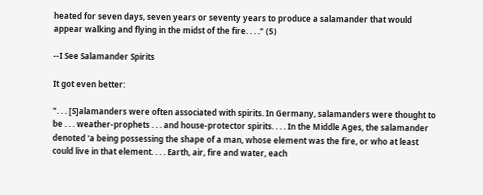heated for seven days, seven years or seventy years to produce a salamander that would appear walking and flying in the midst of the fire. . . ." (5)

--I See Salamander Spirits

It got even better:

". . . [S]alamanders were often associated with spirits. In Germany, salamanders were thought to be . . . weather-prophets . . . and house-protector spirits. . . . In the Middle Ages, the salamander denoted 'a being possessing the shape of a man, whose element was the fire, or who at least could live in that element. . . . Earth, air, fire and water, each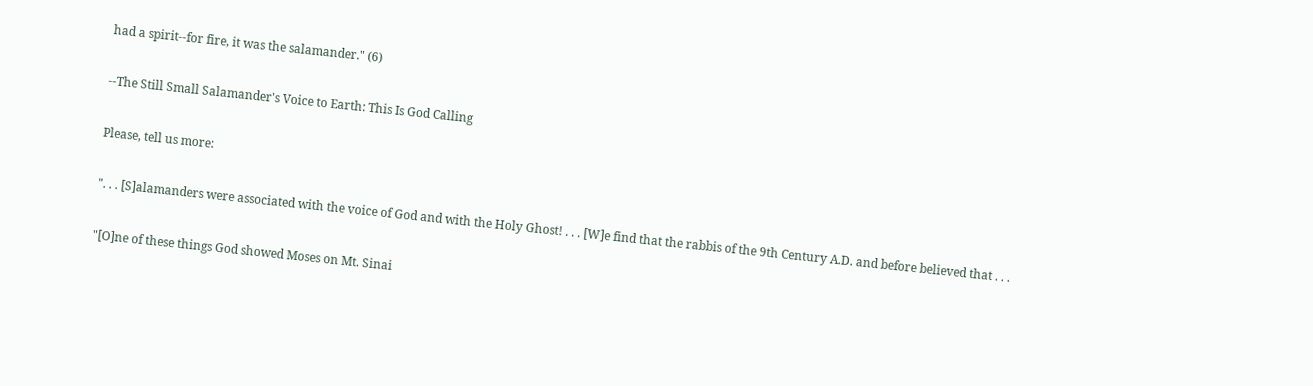had a spirit--for fire, it was the salamander." (6)

--The Still Small Salamander's Voice to Earth: This Is God Calling

Please, tell us more:

". . . [S]alamanders were associated with the voice of God and with the Holy Ghost! . . . [W]e find that the rabbis of the 9th Century A.D. and before believed that . . .

"[O]ne of these things God showed Moses on Mt. Sinai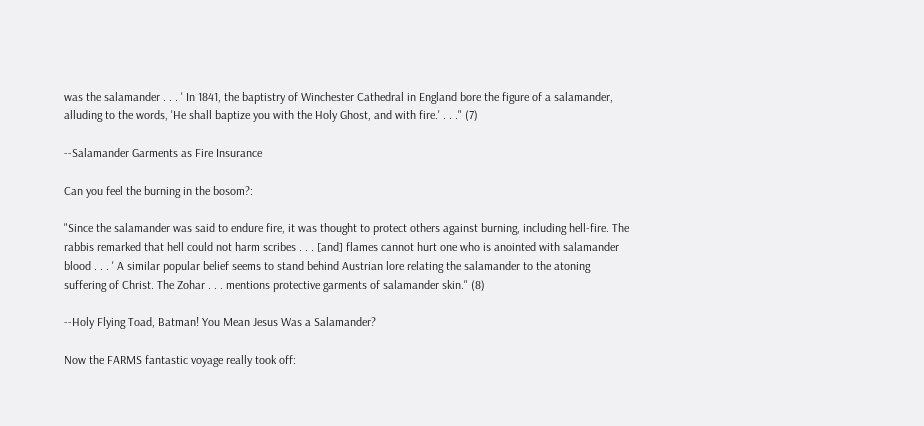was the salamander . . . ' In 1841, the baptistry of Winchester Cathedral in England bore the figure of a salamander, alluding to the words, 'He shall baptize you with the Holy Ghost, and with fire.' . . ." (7)

--Salamander Garments as Fire Insurance

Can you feel the burning in the bosom?:

"Since the salamander was said to endure fire, it was thought to protect others against burning, including hell-fire. The rabbis remarked that hell could not harm scribes . . . [and] flames cannot hurt one who is anointed with salamander blood . . . ' A similar popular belief seems to stand behind Austrian lore relating the salamander to the atoning suffering of Christ. The Zohar . . . mentions protective garments of salamander skin." (8)

--Holy Flying Toad, Batman! You Mean Jesus Was a Salamander?

Now the FARMS fantastic voyage really took off: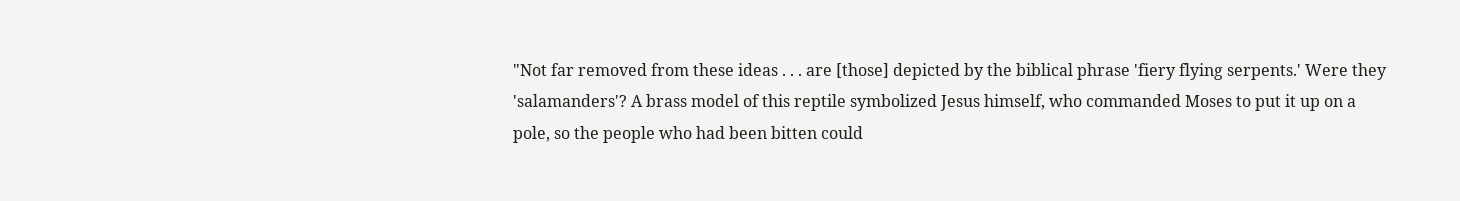"Not far removed from these ideas . . . are [those] depicted by the biblical phrase 'fiery flying serpents.' Were they 'salamanders'? A brass model of this reptile symbolized Jesus himself, who commanded Moses to put it up on a pole, so the people who had been bitten could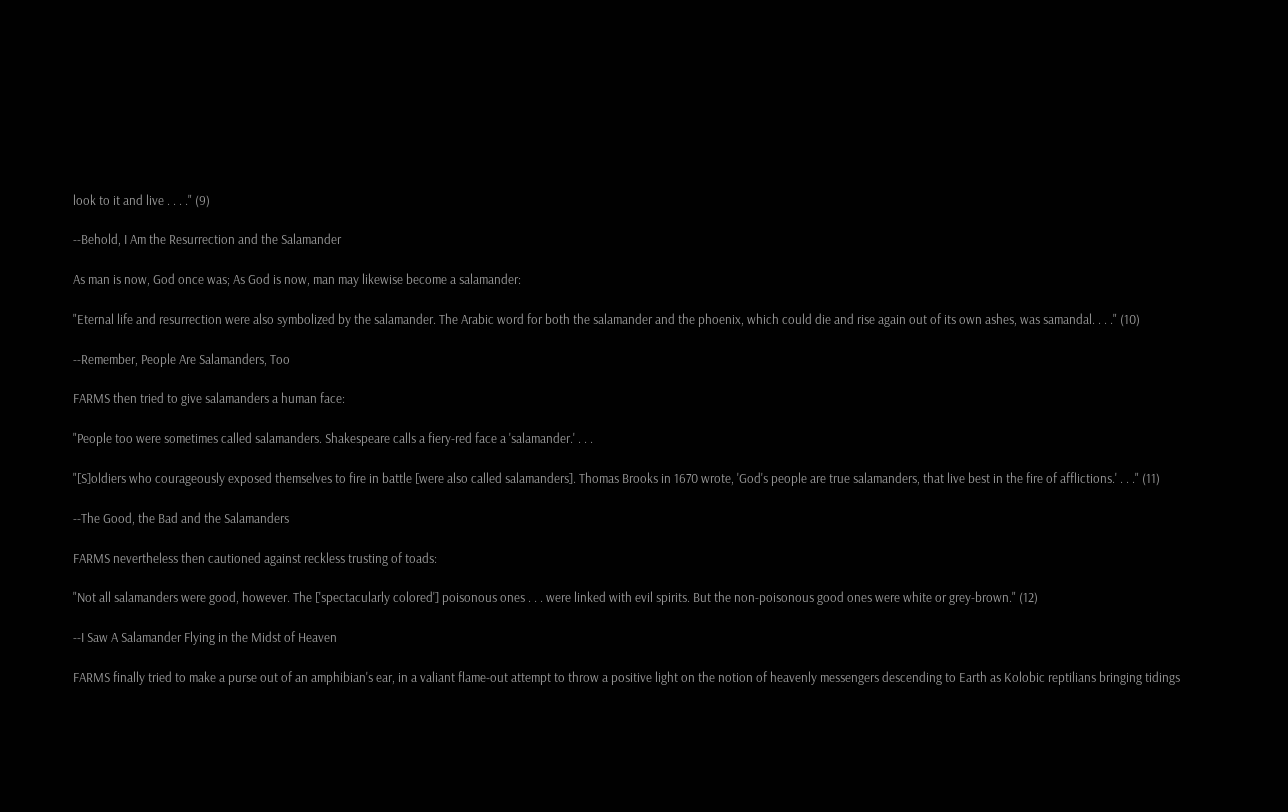look to it and live . . . ." (9)

--Behold, I Am the Resurrection and the Salamander

As man is now, God once was; As God is now, man may likewise become a salamander:

"Eternal life and resurrection were also symbolized by the salamander. The Arabic word for both the salamander and the phoenix, which could die and rise again out of its own ashes, was samandal. . . ." (10)

--Remember, People Are Salamanders, Too

FARMS then tried to give salamanders a human face:

"People too were sometimes called salamanders. Shakespeare calls a fiery-red face a 'salamander.' . . .

"[S]oldiers who courageously exposed themselves to fire in battle [were also called salamanders]. Thomas Brooks in 1670 wrote, 'God's people are true salamanders, that live best in the fire of afflictions.' . . ." (11)

--The Good, the Bad and the Salamanders

FARMS nevertheless then cautioned against reckless trusting of toads:

"Not all salamanders were good, however. The ['spectacularly colored'] poisonous ones . . . were linked with evil spirits. But the non-poisonous good ones were white or grey-brown." (12)

--I Saw A Salamander Flying in the Midst of Heaven

FARMS finally tried to make a purse out of an amphibian's ear, in a valiant flame-out attempt to throw a positive light on the notion of heavenly messengers descending to Earth as Kolobic reptilians bringing tidings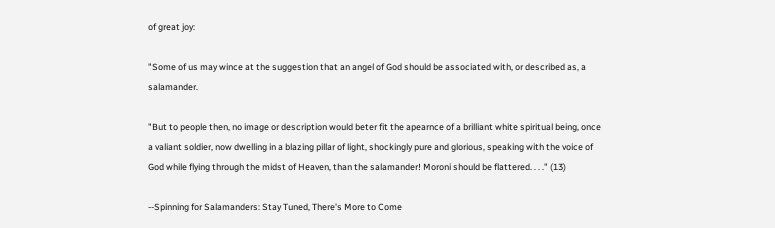of great joy:

"Some of us may wince at the suggestion that an angel of God should be associated with, or described as, a salamander.

"But to people then, no image or description would beter fit the apearnce of a brilliant white spiritual being, once a valiant soldier, now dwelling in a blazing pillar of light, shockingly pure and glorious, speaking with the voice of God while flying through the midst of Heaven, than the salamander! Moroni should be flattered. . . ." (13)

--Spinning for Salamanders: Stay Tuned, There's More to Come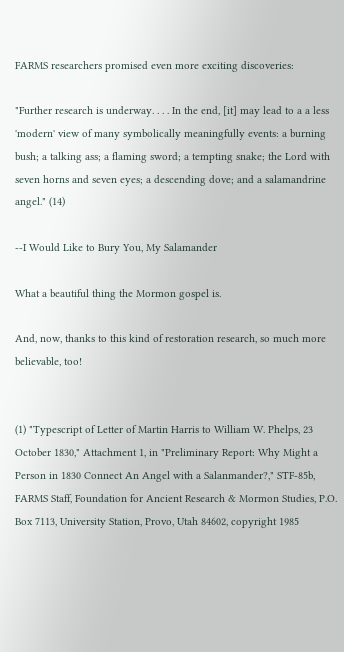FARMS researchers promised even more exciting discoveries:

"Further research is underway. . . . In the end, [it] may lead to a a less 'modern' view of many symbolically meaningfully events: a burning bush; a talking ass; a flaming sword; a tempting snake; the Lord with seven horns and seven eyes; a descending dove; and a salamandrine angel." (14)

--I Would Like to Bury You, My Salamander

What a beautiful thing the Mormon gospel is.

And, now, thanks to this kind of restoration research, so much more believable, too!


(1) "Typescript of Letter of Martin Harris to William W. Phelps, 23 October 1830," Attachment 1, in "Preliminary Report: Why Might a Person in 1830 Connect An Angel with a Salanmander?," STF-85b, FARMS Staff, Foundation for Ancient Research & Mormon Studies, P.O. Box 7113, University Station, Provo, Utah 84602, copyright 1985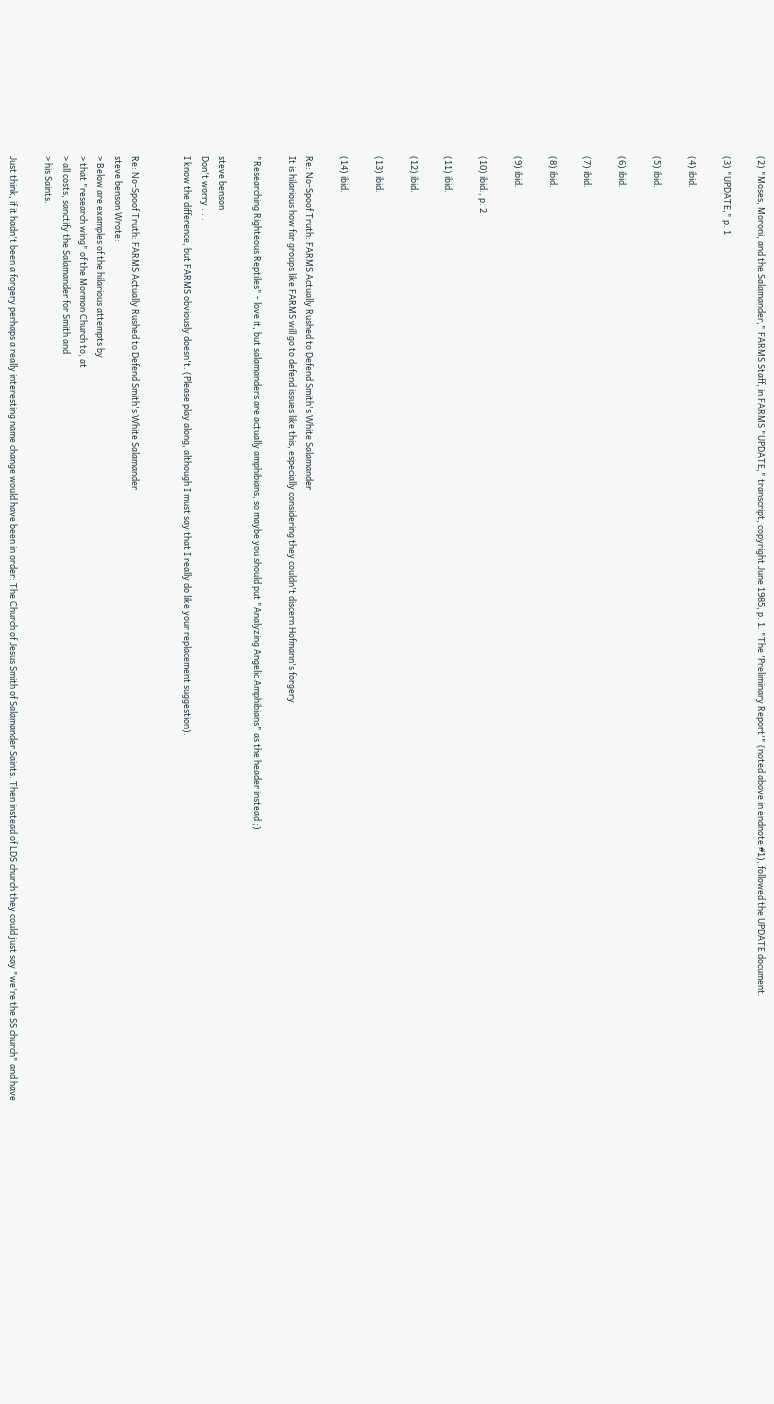(2) "Moses, Moroni, and the Salamander," FARMS Staff, in FARMS "UPDATE," transcript, copyright June 1985, p. 1. "The 'Preliminary Report'" (noted above in endnote #1), followed the UPDATE document.

(3) "UPDATE," p. 1

(4) ibid.

(5) ibid.

(6) ibid.

(7) ibid.

(8) ibid.

(9) ibid.

(10) ibid., p. 2

(11) ibid.

(12) ibid.

(13) ibid.

(14) ibid.

Re: No-Spoof Truth: FARMS Actually Rushed to Defend Smith's White Salamander
It is hilarious how far groups like FARMS will go to defend issues like this, especially considering they couldn't discern Hofmann's forgery

"Researching Righteous Reptiles" - love it, but salamanders are actually amphibians, so maybe you should put "Analyzing Angelic Amphibians" as the header instead ;)

steve benson
Don't worry . . .
I know the difference, but FARMS obviously doesn't. (Please play along, although I must say that I really do like your replacement suggestion).


Re: No-Spoof Truth: FARMS Actually Rushed to Defend Smith's White Salamander
steve benson Wrote:
> Below are examples of the hilarious attempts by
> that "research wing" of the Mormon Church to, at
> all costs, sanctify the Salamander for Smith and
> his Saints.

Just think, if it hadn't been a forgery perhaps a really interesting name change would have been in order: The Church of Jesus Smith of Salamander Saints. Then instead of LDS church they could just say "we're the SS church" and have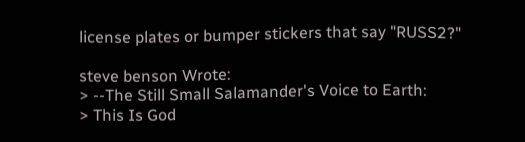license plates or bumper stickers that say "RUSS2?"

steve benson Wrote:
> --The Still Small Salamander's Voice to Earth:
> This Is God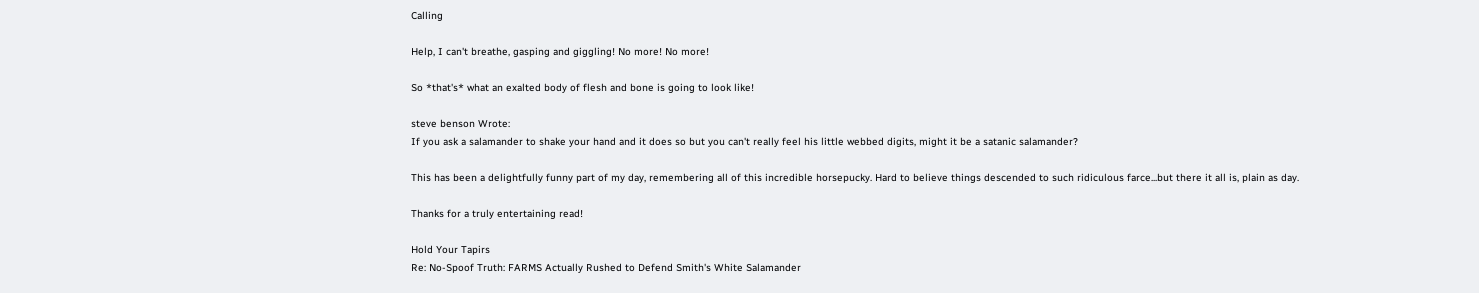Calling

Help, I can't breathe, gasping and giggling! No more! No more!

So *that's* what an exalted body of flesh and bone is going to look like!

steve benson Wrote:
If you ask a salamander to shake your hand and it does so but you can't really feel his little webbed digits, might it be a satanic salamander?

This has been a delightfully funny part of my day, remembering all of this incredible horsepucky. Hard to believe things descended to such ridiculous farce...but there it all is, plain as day.

Thanks for a truly entertaining read!

Hold Your Tapirs
Re: No-Spoof Truth: FARMS Actually Rushed to Defend Smith's White Salamander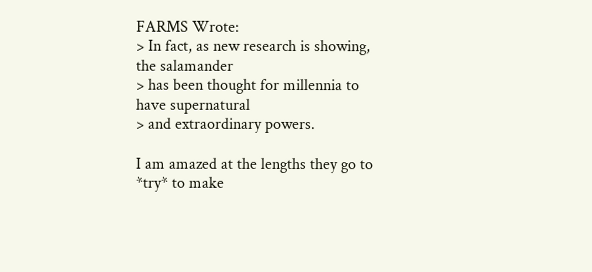FARMS Wrote:
> In fact, as new research is showing, the salamander
> has been thought for millennia to have supernatural
> and extraordinary powers.

I am amazed at the lengths they go to *try* to make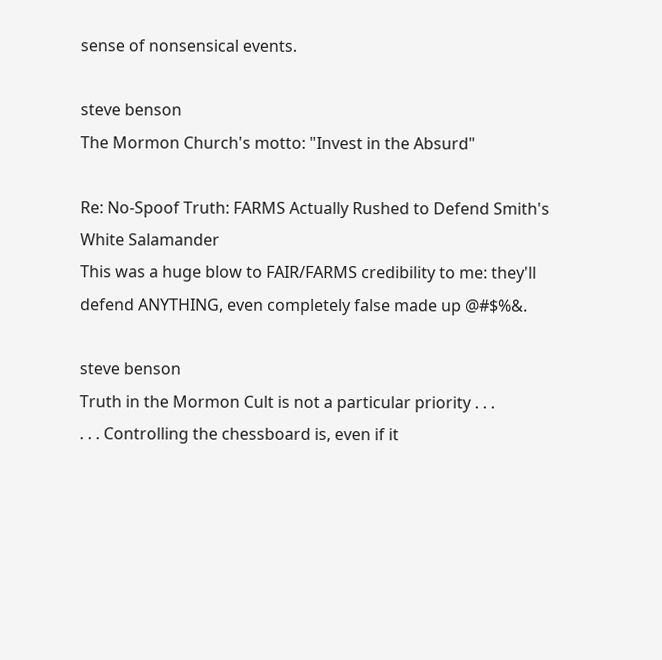sense of nonsensical events.

steve benson
The Mormon Church's motto: "Invest in the Absurd"

Re: No-Spoof Truth: FARMS Actually Rushed to Defend Smith's White Salamander
This was a huge blow to FAIR/FARMS credibility to me: they'll defend ANYTHING, even completely false made up @#$%&.

steve benson
Truth in the Mormon Cult is not a particular priority . . .
. . . Controlling the chessboard is, even if it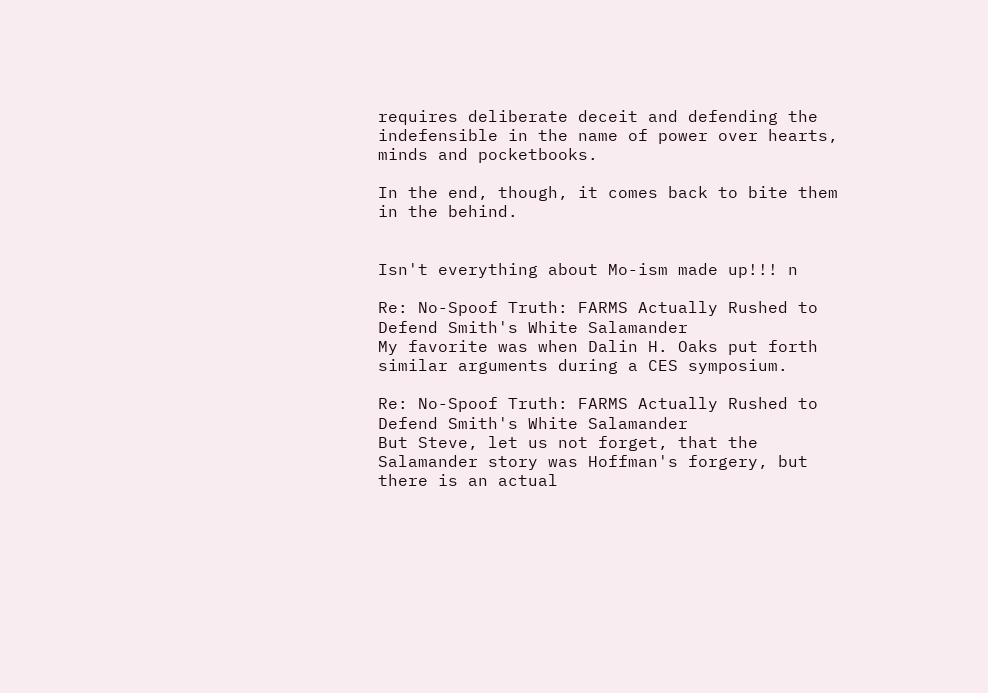requires deliberate deceit and defending the indefensible in the name of power over hearts, minds and pocketbooks.

In the end, though, it comes back to bite them in the behind.


Isn't everything about Mo-ism made up!!! n

Re: No-Spoof Truth: FARMS Actually Rushed to Defend Smith's White Salamander
My favorite was when Dalin H. Oaks put forth similar arguments during a CES symposium.

Re: No-Spoof Truth: FARMS Actually Rushed to Defend Smith's White Salamander
But Steve, let us not forget, that the Salamander story was Hoffman's forgery, but there is an actual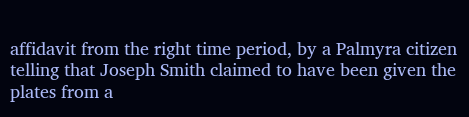affidavit from the right time period, by a Palmyra citizen telling that Joseph Smith claimed to have been given the plates from a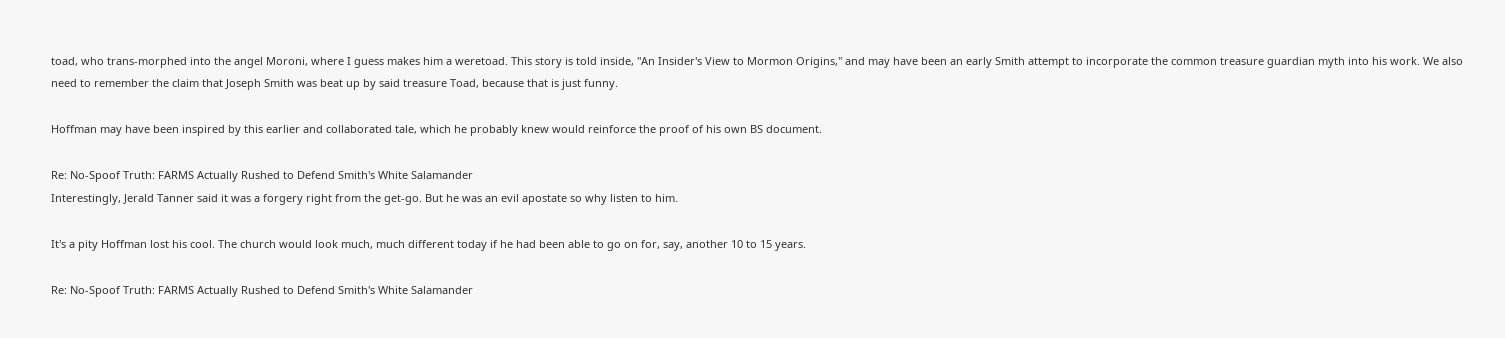toad, who trans-morphed into the angel Moroni, where I guess makes him a weretoad. This story is told inside, "An Insider's View to Mormon Origins," and may have been an early Smith attempt to incorporate the common treasure guardian myth into his work. We also need to remember the claim that Joseph Smith was beat up by said treasure Toad, because that is just funny.

Hoffman may have been inspired by this earlier and collaborated tale, which he probably knew would reinforce the proof of his own BS document.

Re: No-Spoof Truth: FARMS Actually Rushed to Defend Smith's White Salamander
Interestingly, Jerald Tanner said it was a forgery right from the get-go. But he was an evil apostate so why listen to him.

It's a pity Hoffman lost his cool. The church would look much, much different today if he had been able to go on for, say, another 10 to 15 years.

Re: No-Spoof Truth: FARMS Actually Rushed to Defend Smith's White Salamander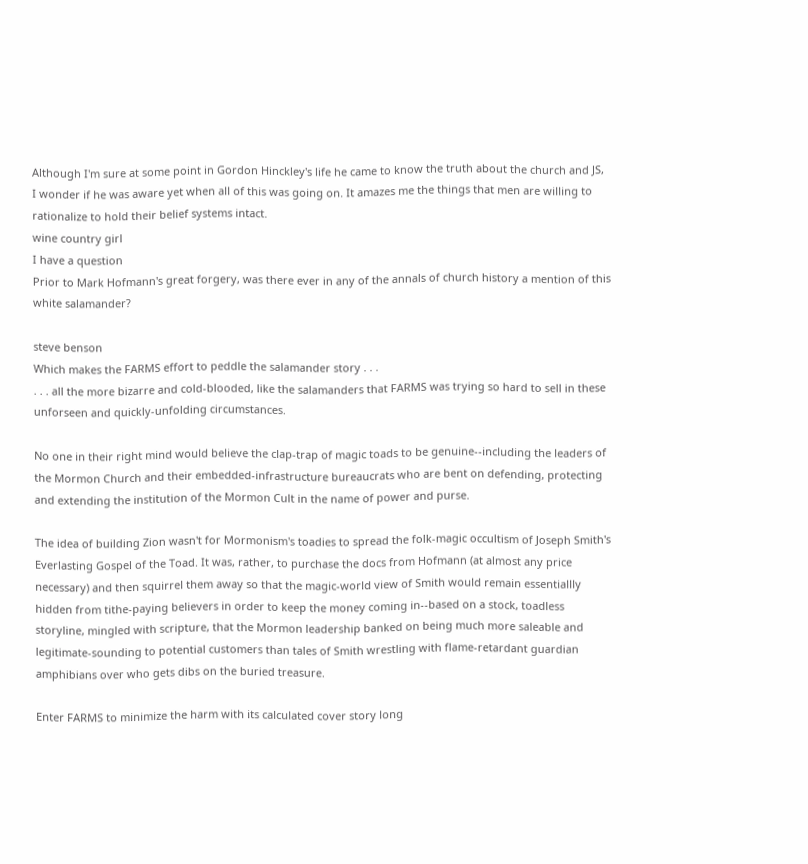Although I'm sure at some point in Gordon Hinckley's life he came to know the truth about the church and JS, I wonder if he was aware yet when all of this was going on. It amazes me the things that men are willing to rationalize to hold their belief systems intact.
wine country girl
I have a question
Prior to Mark Hofmann's great forgery, was there ever in any of the annals of church history a mention of this white salamander?

steve benson
Which makes the FARMS effort to peddle the salamander story . . .
. . . all the more bizarre and cold-blooded, like the salamanders that FARMS was trying so hard to sell in these unforseen and quickly-unfolding circumstances.

No one in their right mind would believe the clap-trap of magic toads to be genuine--including the leaders of the Mormon Church and their embedded-infrastructure bureaucrats who are bent on defending, protecting and extending the institution of the Mormon Cult in the name of power and purse.

The idea of building Zion wasn't for Mormonism's toadies to spread the folk-magic occultism of Joseph Smith's Everlasting Gospel of the Toad. It was, rather, to purchase the docs from Hofmann (at almost any price necessary) and then squirrel them away so that the magic-world view of Smith would remain essentiallly hidden from tithe-paying believers in order to keep the money coming in--based on a stock, toadless storyline, mingled with scripture, that the Mormon leadership banked on being much more saleable and legitimate-sounding to potential customers than tales of Smith wrestling with flame-retardant guardian amphibians over who gets dibs on the buried treasure.

Enter FARMS to minimize the harm with its calculated cover story long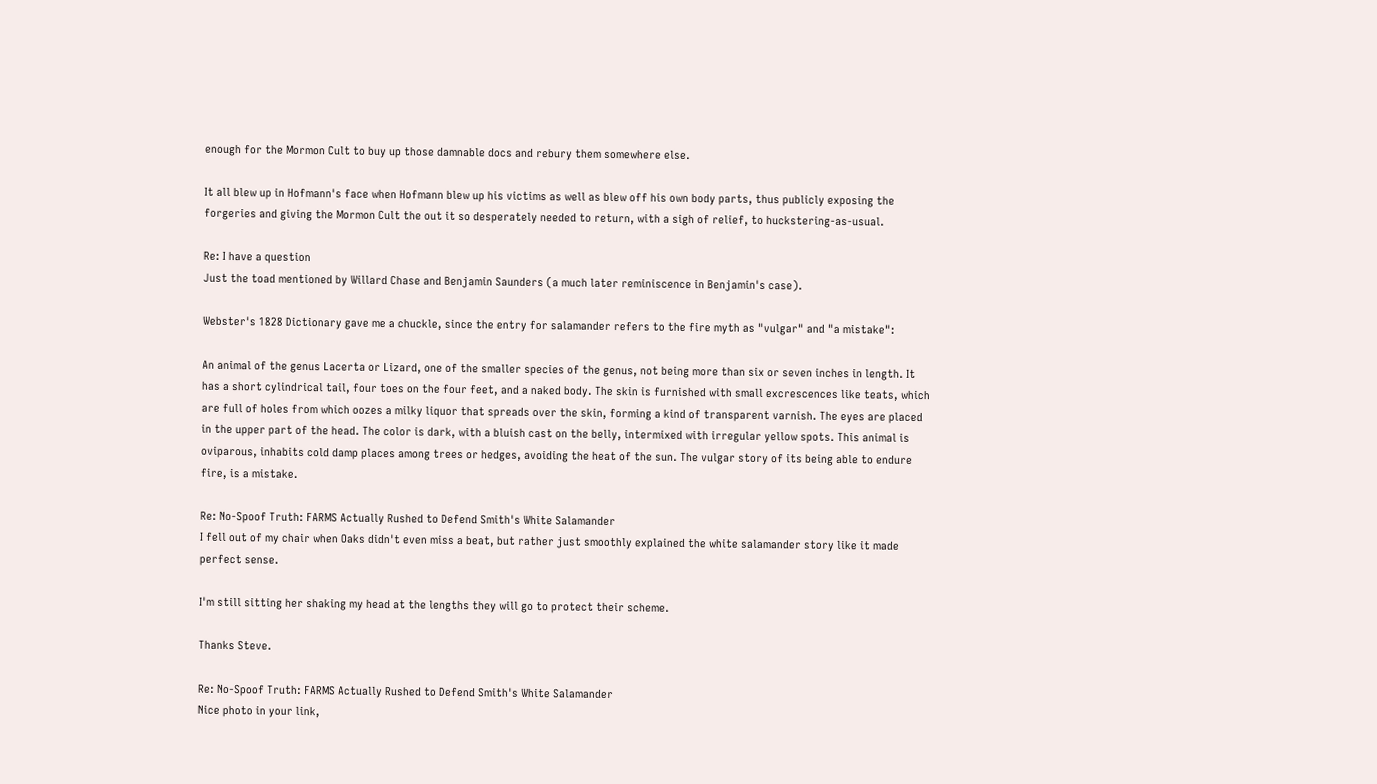enough for the Mormon Cult to buy up those damnable docs and rebury them somewhere else.

It all blew up in Hofmann's face when Hofmann blew up his victims as well as blew off his own body parts, thus publicly exposing the forgeries and giving the Mormon Cult the out it so desperately needed to return, with a sigh of relief, to huckstering-as-usual.

Re: I have a question
Just the toad mentioned by Willard Chase and Benjamin Saunders (a much later reminiscence in Benjamin's case).

Webster's 1828 Dictionary gave me a chuckle, since the entry for salamander refers to the fire myth as "vulgar" and "a mistake":

An animal of the genus Lacerta or Lizard, one of the smaller species of the genus, not being more than six or seven inches in length. It has a short cylindrical tail, four toes on the four feet, and a naked body. The skin is furnished with small excrescences like teats, which are full of holes from which oozes a milky liquor that spreads over the skin, forming a kind of transparent varnish. The eyes are placed in the upper part of the head. The color is dark, with a bluish cast on the belly, intermixed with irregular yellow spots. This animal is oviparous, inhabits cold damp places among trees or hedges, avoiding the heat of the sun. The vulgar story of its being able to endure fire, is a mistake.

Re: No-Spoof Truth: FARMS Actually Rushed to Defend Smith's White Salamander
I fell out of my chair when Oaks didn't even miss a beat, but rather just smoothly explained the white salamander story like it made perfect sense.

I'm still sitting her shaking my head at the lengths they will go to protect their scheme.

Thanks Steve.

Re: No-Spoof Truth: FARMS Actually Rushed to Defend Smith's White Salamander
Nice photo in your link,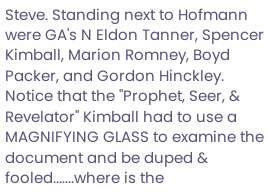Steve. Standing next to Hofmann were GA's N Eldon Tanner, Spencer Kimball, Marion Romney, Boyd Packer, and Gordon Hinckley. Notice that the "Prophet, Seer, & Revelator" Kimball had to use a MAGNIFYING GLASS to examine the document and be duped & fooled.......where is the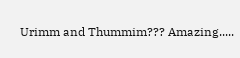Urimm and Thummim??? Amazing.....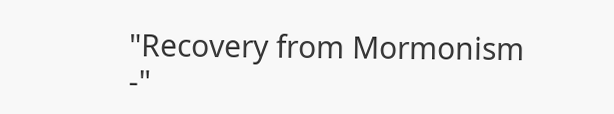"Recovery from Mormonism -"